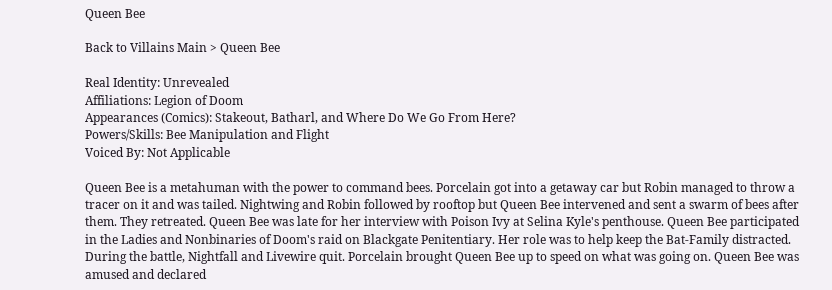Queen Bee

Back to Villains Main > Queen Bee

Real Identity: Unrevealed
Affiliations: Legion of Doom
Appearances (Comics): Stakeout, Batharl, and Where Do We Go From Here?
Powers/Skills: Bee Manipulation and Flight
Voiced By: Not Applicable

Queen Bee is a metahuman with the power to command bees. Porcelain got into a getaway car but Robin managed to throw a tracer on it and was tailed. Nightwing and Robin followed by rooftop but Queen Bee intervened and sent a swarm of bees after them. They retreated. Queen Bee was late for her interview with Poison Ivy at Selina Kyle's penthouse. Queen Bee participated in the Ladies and Nonbinaries of Doom's raid on Blackgate Penitentiary. Her role was to help keep the Bat-Family distracted. During the battle, Nightfall and Livewire quit. Porcelain brought Queen Bee up to speed on what was going on. Queen Bee was amused and declared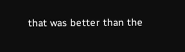that was better than the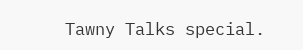Tawny Talks special.